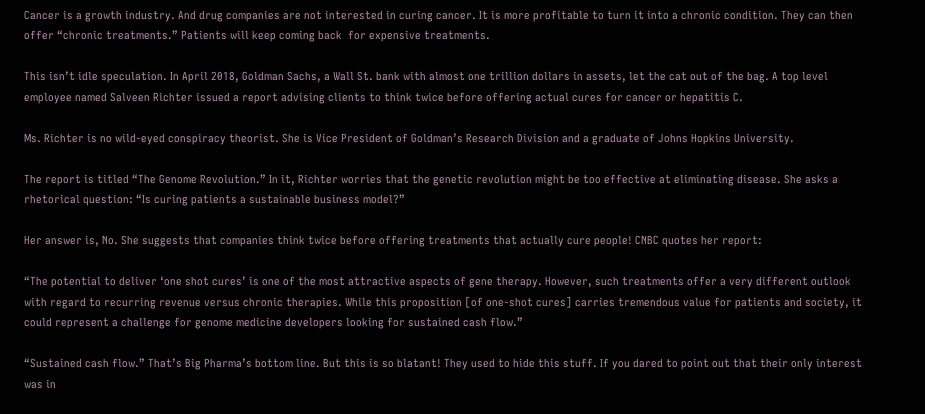Cancer is a growth industry. And drug companies are not interested in curing cancer. It is more profitable to turn it into a chronic condition. They can then offer “chronic treatments.” Patients will keep coming back  for expensive treatments.

This isn’t idle speculation. In April 2018, Goldman Sachs, a Wall St. bank with almost one trillion dollars in assets, let the cat out of the bag. A top level employee named Salveen Richter issued a report advising clients to think twice before offering actual cures for cancer or hepatitis C.

Ms. Richter is no wild-eyed conspiracy theorist. She is Vice President of Goldman’s Research Division and a graduate of Johns Hopkins University.

The report is titled “The Genome Revolution.” In it, Richter worries that the genetic revolution might be too effective at eliminating disease. She asks a rhetorical question: “Is curing patients a sustainable business model?”

Her answer is, No. She suggests that companies think twice before offering treatments that actually cure people! CNBC quotes her report:

“The potential to deliver ‘one shot cures’ is one of the most attractive aspects of gene therapy. However, such treatments offer a very different outlook with regard to recurring revenue versus chronic therapies. While this proposition [of one-shot cures] carries tremendous value for patients and society, it could represent a challenge for genome medicine developers looking for sustained cash flow.”

“Sustained cash flow.” That’s Big Pharma’s bottom line. But this is so blatant! They used to hide this stuff. If you dared to point out that their only interest was in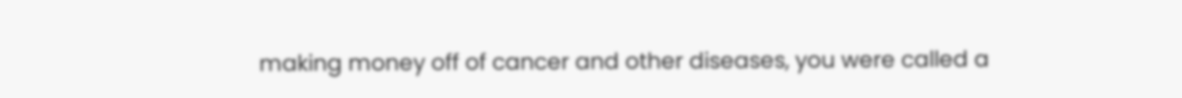making money off of cancer and other diseases, you were called a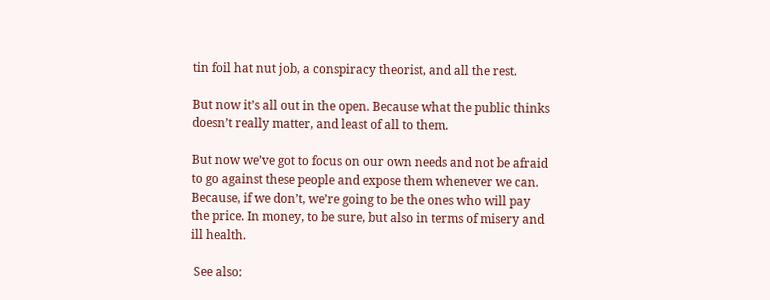tin foil hat nut job, a conspiracy theorist, and all the rest.

But now it’s all out in the open. Because what the public thinks doesn’t really matter, and least of all to them.

But now we’ve got to focus on our own needs and not be afraid to go against these people and expose them whenever we can. Because, if we don’t, we’re going to be the ones who will pay the price. In money, to be sure, but also in terms of misery and ill health.

 See also: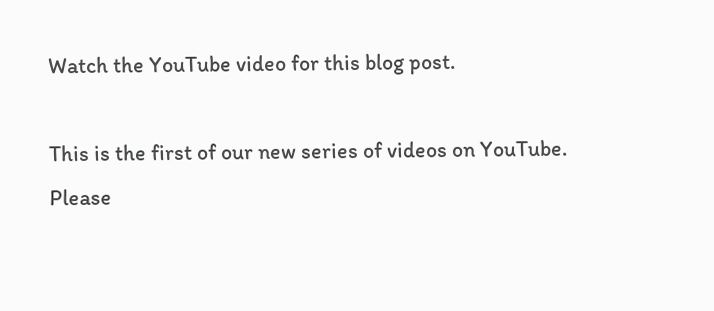Watch the YouTube video for this blog post.

This is the first of our new series of videos on YouTube.
Please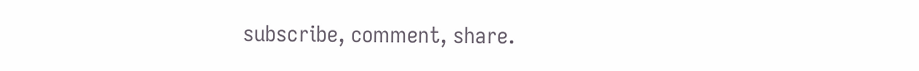subscribe, comment, share.